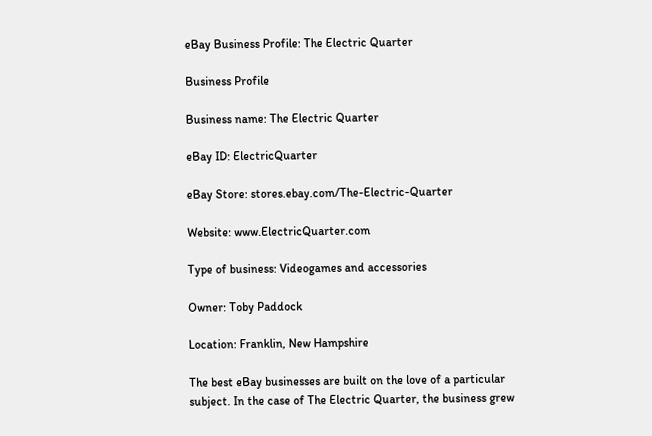eBay Business Profile: The Electric Quarter

Business Profile

Business name: The Electric Quarter

eBay ID: ElectricQuarter

eBay Store: stores.ebay.com/The-Electric-Quarter

Website: www.ElectricQuarter.com

Type of business: Videogames and accessories

Owner: Toby Paddock

Location: Franklin, New Hampshire

The best eBay businesses are built on the love of a particular subject. In the case of The Electric Quarter, the business grew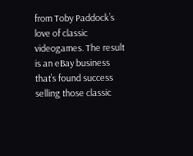from Toby Paddock’s love of classic videogames. The result is an eBay business that’s found success selling those classic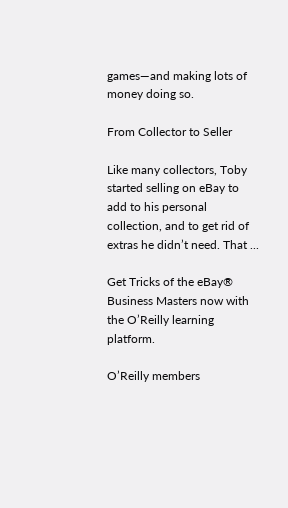games—and making lots of money doing so.

From Collector to Seller

Like many collectors, Toby started selling on eBay to add to his personal collection, and to get rid of extras he didn’t need. That ...

Get Tricks of the eBay® Business Masters now with the O’Reilly learning platform.

O’Reilly members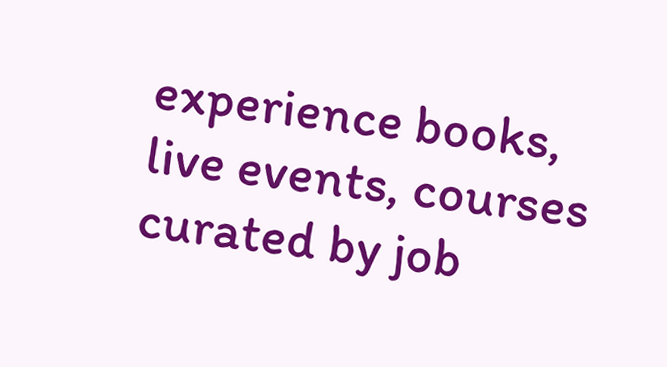experience books, live events, courses curated by job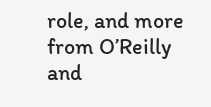role, and more from O’Reilly and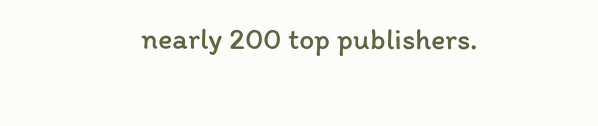nearly 200 top publishers.